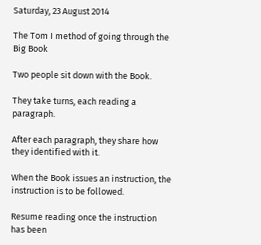Saturday, 23 August 2014

The Tom I method of going through the Big Book

Two people sit down with the Book.

They take turns, each reading a paragraph.

After each paragraph, they share how they identified with it.

When the Book issues an instruction, the instruction is to be followed.

Resume reading once the instruction has been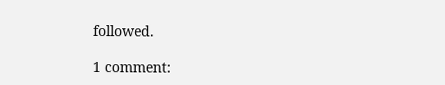followed.

1 comment: